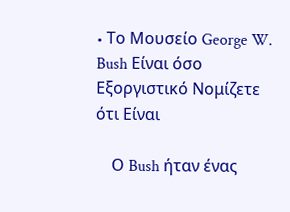• Tο Μουσείο George W. Bush Είναι όσο Εξοργιστικό Νομίζετε ότι Είναι

    Ο Bush ήταν ένας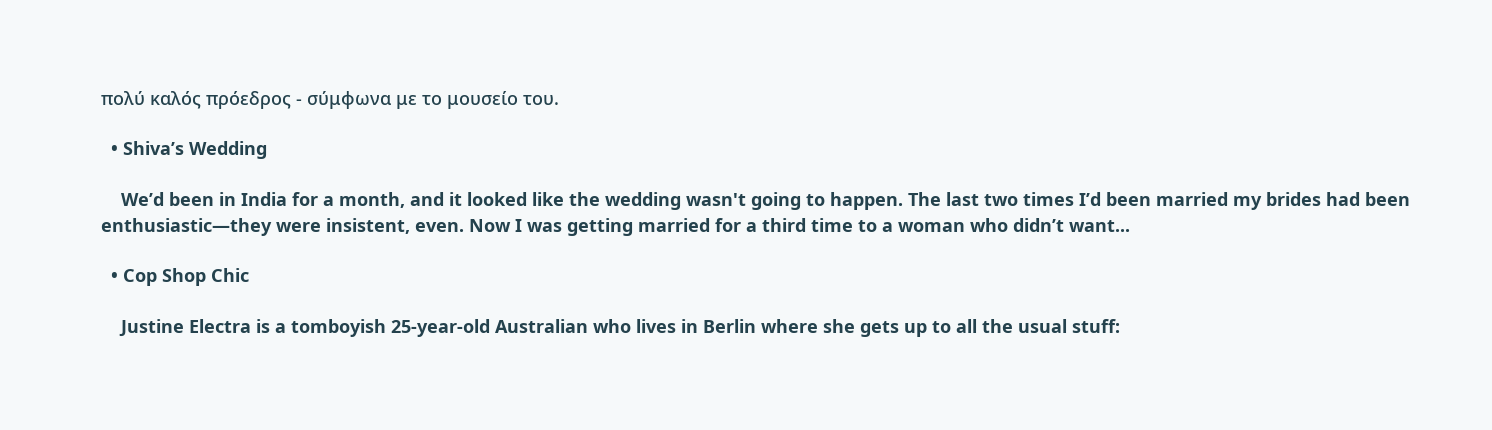πολύ καλός πρόεδρος - σύμφωνα με το μουσείο του.

  • Shiva’s Wedding

    We’d been in India for a month, and it looked like the wedding wasn't going to happen. The last two times I’d been married my brides had been enthusiastic—they were insistent, even. Now I was getting married for a third time to a woman who didn’t want...

  • Cop Shop Chic

    Justine Electra is a tomboyish 25-year-old Australian who lives in Berlin where she gets up to all the usual stuff: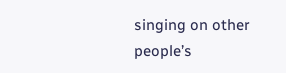singing on other people’s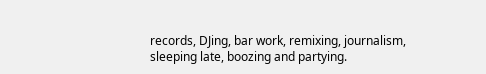records, DJing, bar work, remixing, journalism, sleeping late, boozing and partying.